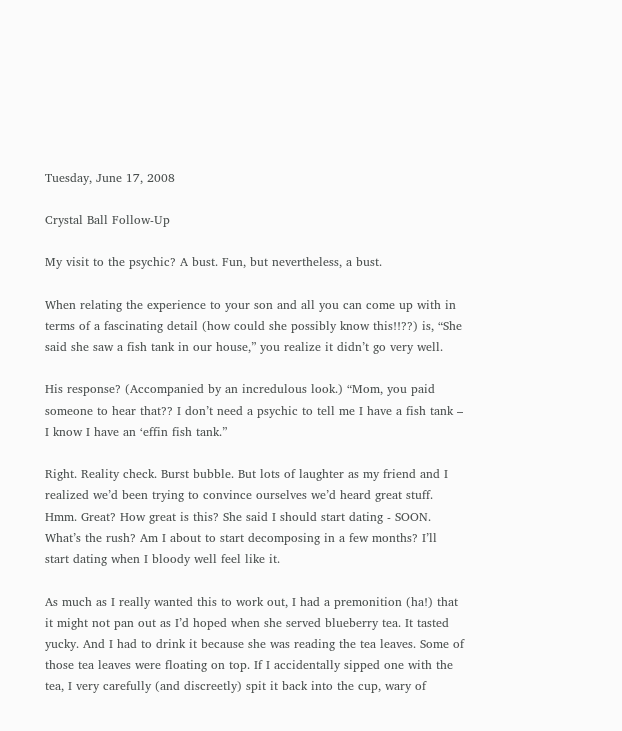Tuesday, June 17, 2008

Crystal Ball Follow-Up

My visit to the psychic? A bust. Fun, but nevertheless, a bust.

When relating the experience to your son and all you can come up with in terms of a fascinating detail (how could she possibly know this!!??) is, “She said she saw a fish tank in our house,” you realize it didn’t go very well.

His response? (Accompanied by an incredulous look.) “Mom, you paid someone to hear that?? I don’t need a psychic to tell me I have a fish tank – I know I have an ‘effin fish tank.”

Right. Reality check. Burst bubble. But lots of laughter as my friend and I realized we’d been trying to convince ourselves we’d heard great stuff. Hmm. Great? How great is this? She said I should start dating - SOON. What’s the rush? Am I about to start decomposing in a few months? I’ll start dating when I bloody well feel like it.

As much as I really wanted this to work out, I had a premonition (ha!) that it might not pan out as I’d hoped when she served blueberry tea. It tasted yucky. And I had to drink it because she was reading the tea leaves. Some of those tea leaves were floating on top. If I accidentally sipped one with the tea, I very carefully (and discreetly) spit it back into the cup, wary of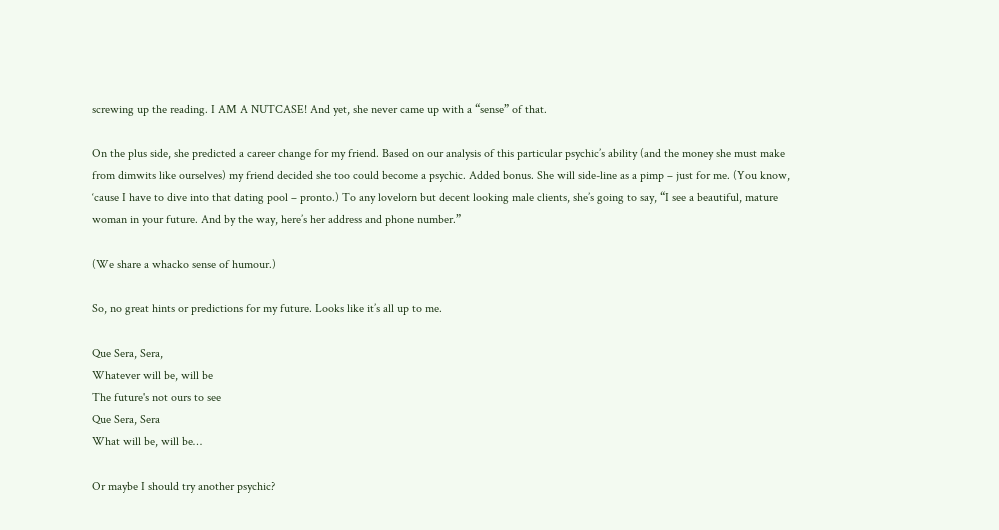screwing up the reading. I AM A NUTCASE! And yet, she never came up with a “sense” of that.

On the plus side, she predicted a career change for my friend. Based on our analysis of this particular psychic’s ability (and the money she must make from dimwits like ourselves) my friend decided she too could become a psychic. Added bonus. She will side-line as a pimp – just for me. (You know, ‘cause I have to dive into that dating pool – pronto.) To any lovelorn but decent looking male clients, she’s going to say, “I see a beautiful, mature woman in your future. And by the way, here’s her address and phone number.”

(We share a whacko sense of humour.)

So, no great hints or predictions for my future. Looks like it’s all up to me.

Que Sera, Sera,
Whatever will be, will be
The future's not ours to see
Que Sera, Sera
What will be, will be…

Or maybe I should try another psychic?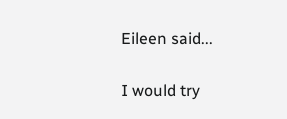Eileen said...

I would try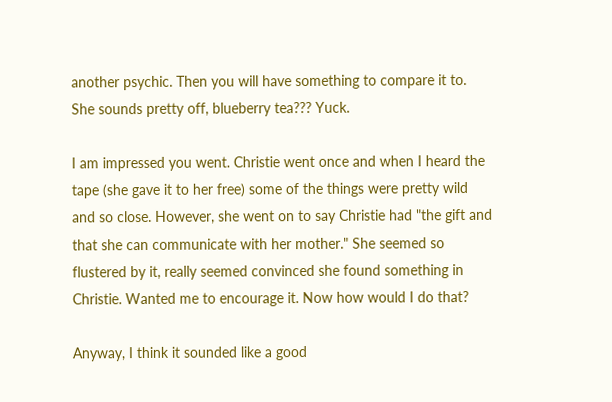another psychic. Then you will have something to compare it to. She sounds pretty off, blueberry tea??? Yuck.

I am impressed you went. Christie went once and when I heard the tape (she gave it to her free) some of the things were pretty wild and so close. However, she went on to say Christie had "the gift and that she can communicate with her mother." She seemed so flustered by it, really seemed convinced she found something in Christie. Wanted me to encourage it. Now how would I do that?

Anyway, I think it sounded like a good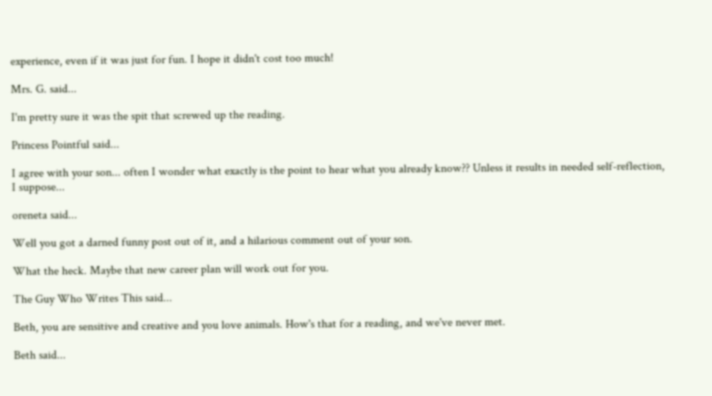experience, even if it was just for fun. I hope it didn't cost too much!

Mrs. G. said...

I'm pretty sure it was the spit that screwed up the reading.

Princess Pointful said...

I agree with your son... often I wonder what exactly is the point to hear what you already know?? Unless it results in needed self-reflection, I suppose...

oreneta said...

Well you got a darned funny post out of it, and a hilarious comment out of your son.

What the heck. Maybe that new career plan will work out for you.

The Guy Who Writes This said...

Beth, you are sensitive and creative and you love animals. How's that for a reading, and we've never met.

Beth said...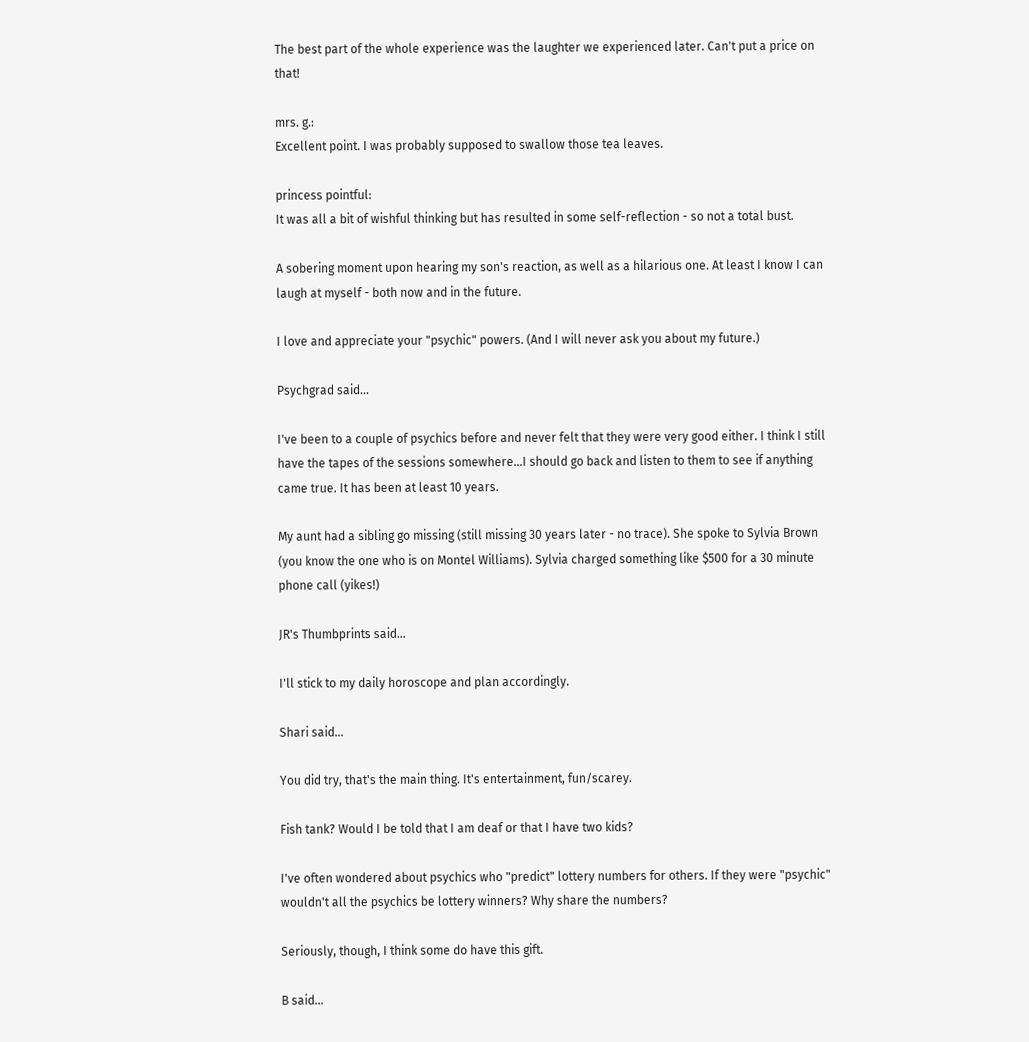The best part of the whole experience was the laughter we experienced later. Can't put a price on that!

mrs. g.:
Excellent point. I was probably supposed to swallow those tea leaves.

princess pointful:
It was all a bit of wishful thinking but has resulted in some self-reflection - so not a total bust.

A sobering moment upon hearing my son's reaction, as well as a hilarious one. At least I know I can laugh at myself - both now and in the future.

I love and appreciate your "psychic" powers. (And I will never ask you about my future.)

Psychgrad said...

I've been to a couple of psychics before and never felt that they were very good either. I think I still have the tapes of the sessions somewhere...I should go back and listen to them to see if anything came true. It has been at least 10 years.

My aunt had a sibling go missing (still missing 30 years later - no trace). She spoke to Sylvia Brown (you know the one who is on Montel Williams). Sylvia charged something like $500 for a 30 minute phone call (yikes!)

JR's Thumbprints said...

I'll stick to my daily horoscope and plan accordingly.

Shari said...

You did try, that's the main thing. It's entertainment, fun/scarey.

Fish tank? Would I be told that I am deaf or that I have two kids?

I've often wondered about psychics who "predict" lottery numbers for others. If they were "psychic" wouldn't all the psychics be lottery winners? Why share the numbers?

Seriously, though, I think some do have this gift.

B said...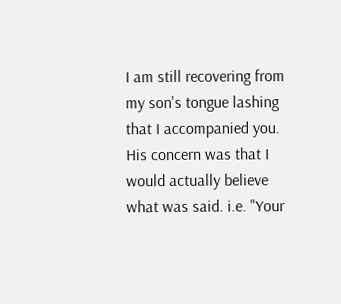I am still recovering from my son's tongue lashing that I accompanied you. His concern was that I would actually believe what was said. i.e. "Your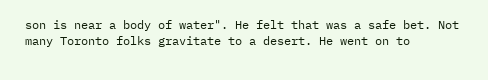son is near a body of water". He felt that was a safe bet. Not many Toronto folks gravitate to a desert. He went on to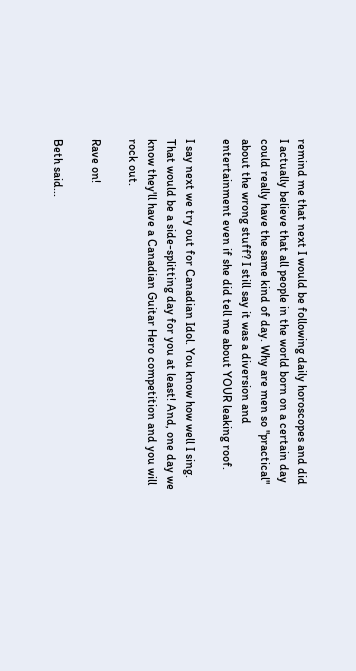remind me that next I would be following daily horoscopes and did I actually believe that all people in the world born on a certain day could really have the same kind of day. Why are men so "practical" about the wrong stuff? I still say it was a diversion and entertainment even if she did tell me about YOUR leaking roof.

I say next we try out for Canadian Idol. You know how well I sing. That would be a side-splitting day for you at least! And, one day we know they'll have a Canadian Guitar Hero competition and you will rock out.

Rave on!

Beth said...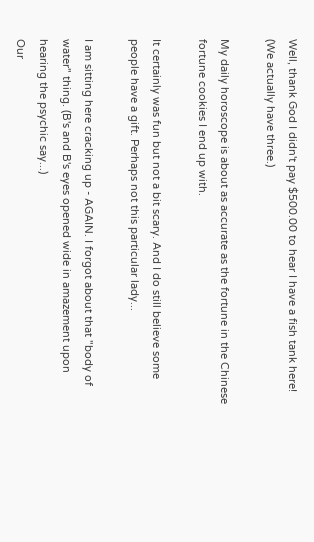Well, thank God I didn't pay $500.00 to hear I have a fish tank here!
(We actually have three.)

My daily horoscope is about as accurate as the fortune in the Chinese fortune cookies I end up with.

It certainly was fun but not a bit scary. And I do still believe some people have a gift. Perhaps not this particular lady...

I am sitting here cracking up - AGAIN. I forgot about that "body of water" thing. (B's and B's eyes opened wide in amazement upon hearing the psychic say...)
Our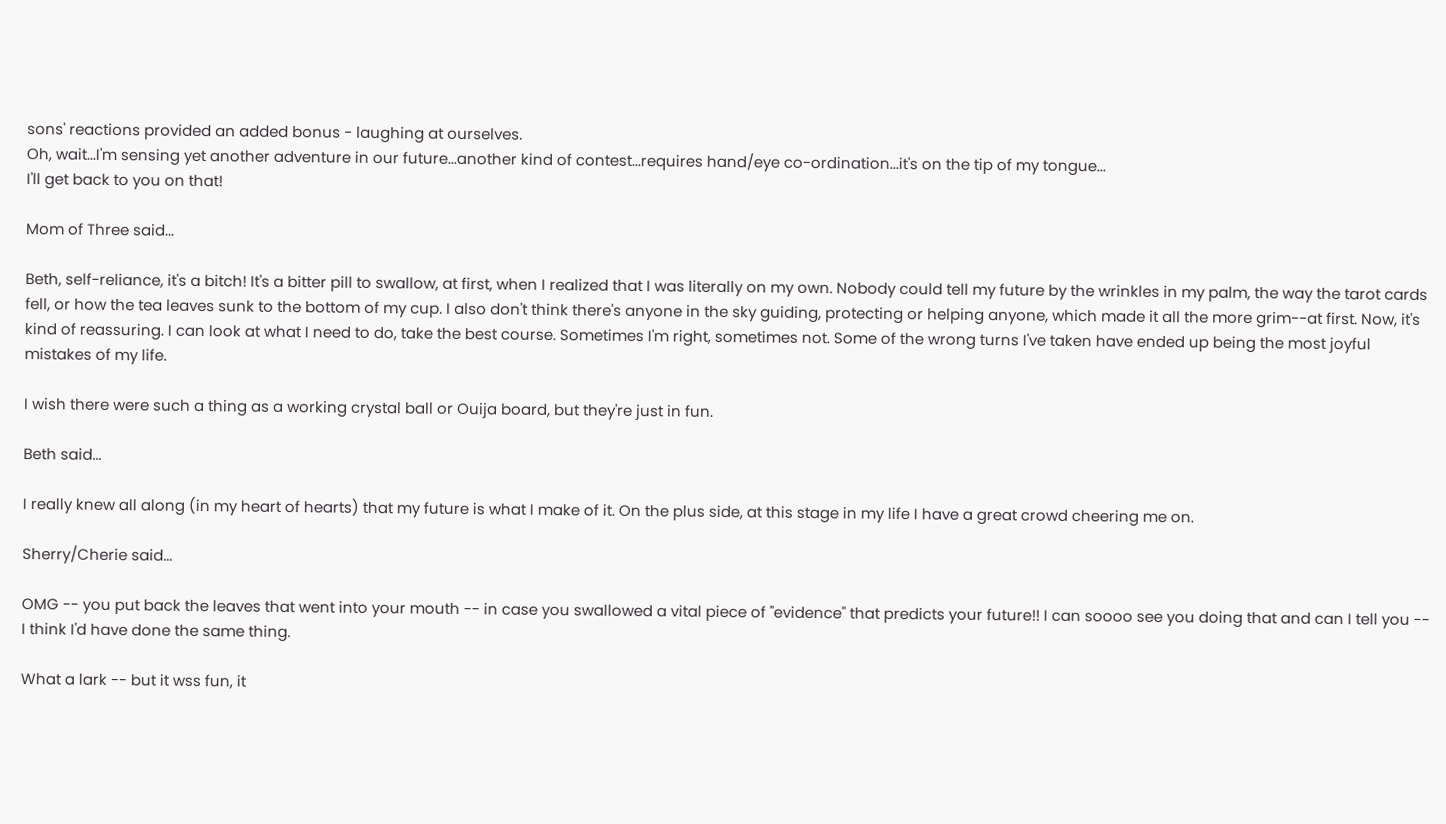sons' reactions provided an added bonus - laughing at ourselves.
Oh, wait...I'm sensing yet another adventure in our future...another kind of contest...requires hand/eye co-ordination...it's on the tip of my tongue...
I'll get back to you on that!

Mom of Three said...

Beth, self-reliance, it's a bitch! It's a bitter pill to swallow, at first, when I realized that I was literally on my own. Nobody could tell my future by the wrinkles in my palm, the way the tarot cards fell, or how the tea leaves sunk to the bottom of my cup. I also don't think there's anyone in the sky guiding, protecting or helping anyone, which made it all the more grim--at first. Now, it's kind of reassuring. I can look at what I need to do, take the best course. Sometimes I'm right, sometimes not. Some of the wrong turns I've taken have ended up being the most joyful mistakes of my life.

I wish there were such a thing as a working crystal ball or Ouija board, but they're just in fun.

Beth said...

I really knew all along (in my heart of hearts) that my future is what I make of it. On the plus side, at this stage in my life I have a great crowd cheering me on.

Sherry/Cherie said...

OMG -- you put back the leaves that went into your mouth -- in case you swallowed a vital piece of "evidence" that predicts your future!! I can soooo see you doing that and can I tell you -- I think I'd have done the same thing.

What a lark -- but it wss fun, it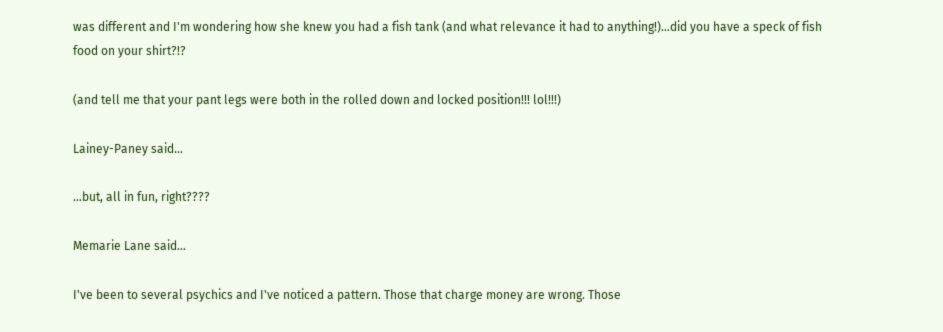was different and I'm wondering how she knew you had a fish tank (and what relevance it had to anything!)...did you have a speck of fish food on your shirt?!?

(and tell me that your pant legs were both in the rolled down and locked position!!! lol!!!)

Lainey-Paney said...

...but, all in fun, right????

Memarie Lane said...

I've been to several psychics and I've noticed a pattern. Those that charge money are wrong. Those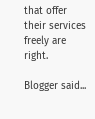that offer their services freely are right.

Blogger said...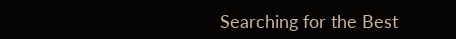Searching for the Best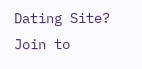Dating Site? Join to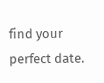find your perfect date.